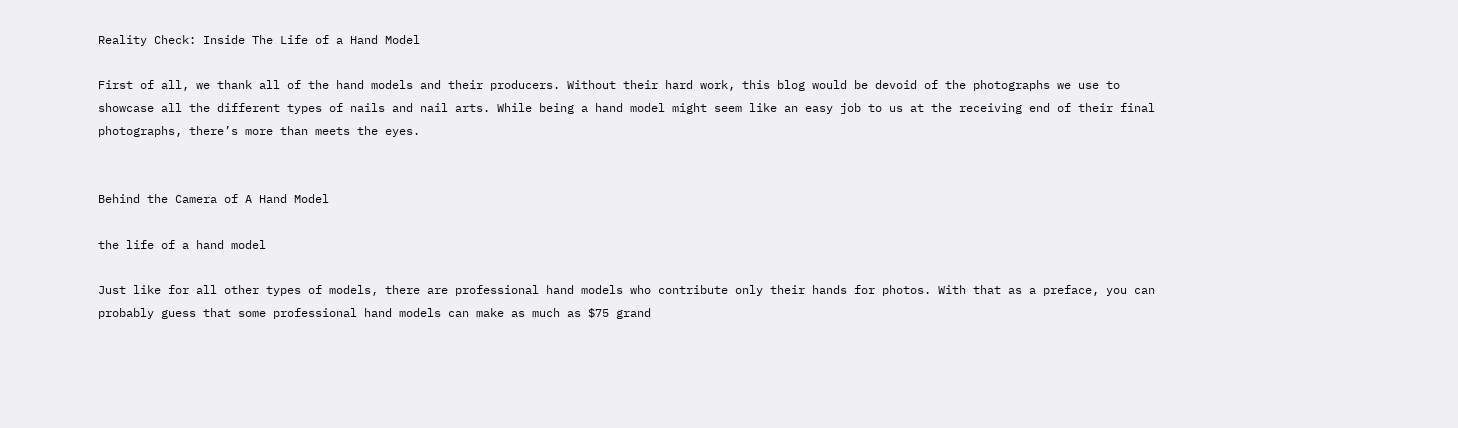Reality Check: Inside The Life of a Hand Model

First of all, we thank all of the hand models and their producers. Without their hard work, this blog would be devoid of the photographs we use to showcase all the different types of nails and nail arts. While being a hand model might seem like an easy job to us at the receiving end of their final photographs, there’s more than meets the eyes.


Behind the Camera of A Hand Model

the life of a hand model

Just like for all other types of models, there are professional hand models who contribute only their hands for photos. With that as a preface, you can probably guess that some professional hand models can make as much as $75 grand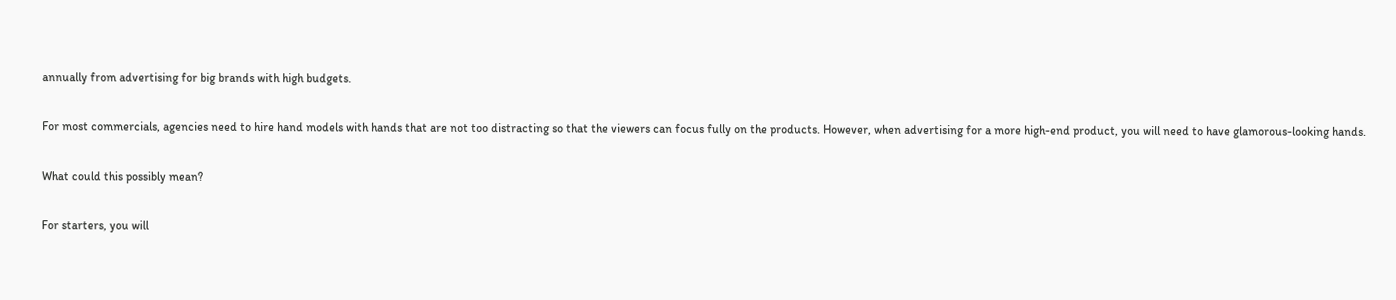annually from advertising for big brands with high budgets.

For most commercials, agencies need to hire hand models with hands that are not too distracting so that the viewers can focus fully on the products. However, when advertising for a more high-end product, you will need to have glamorous-looking hands.

What could this possibly mean?

For starters, you will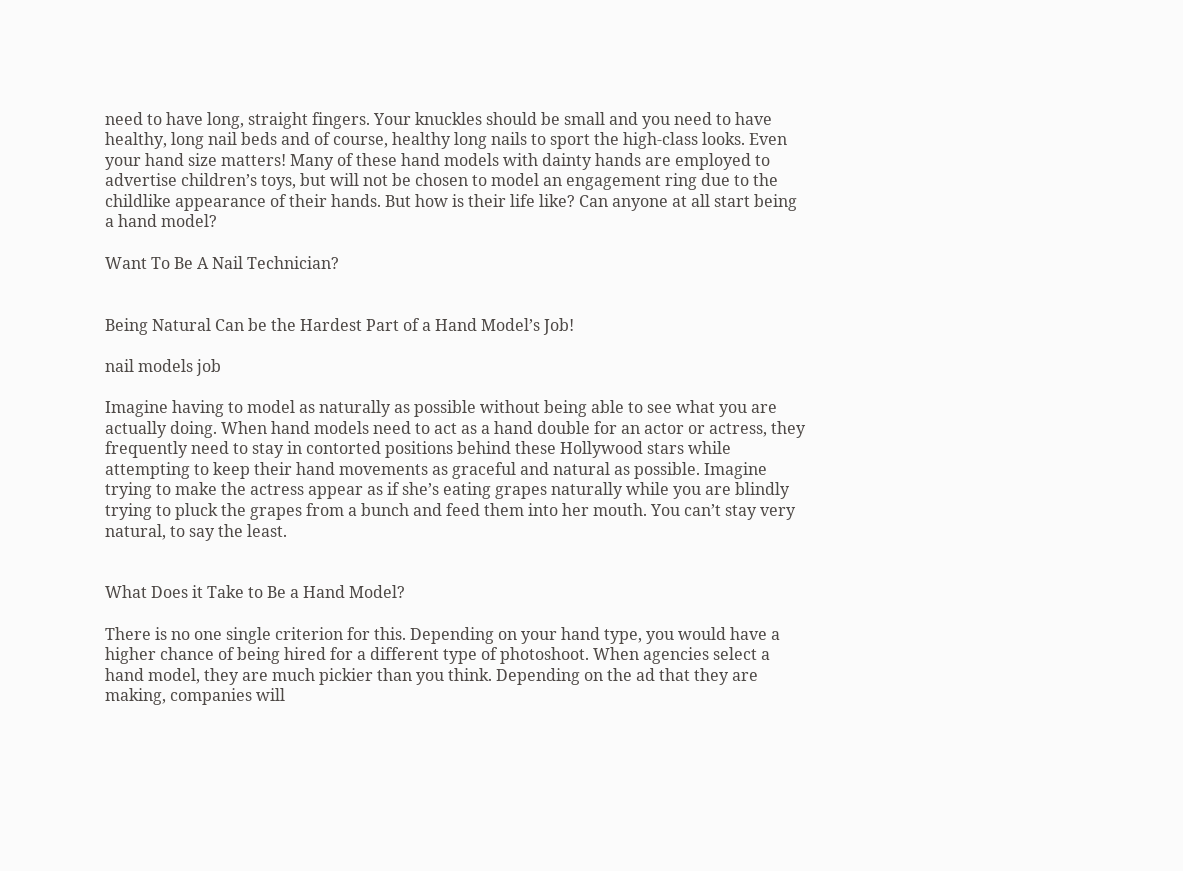need to have long, straight fingers. Your knuckles should be small and you need to have healthy, long nail beds and of course, healthy long nails to sport the high-class looks. Even your hand size matters! Many of these hand models with dainty hands are employed to advertise children’s toys, but will not be chosen to model an engagement ring due to the childlike appearance of their hands. But how is their life like? Can anyone at all start being a hand model?

Want To Be A Nail Technician?


Being Natural Can be the Hardest Part of a Hand Model’s Job!

nail models job

Imagine having to model as naturally as possible without being able to see what you are actually doing. When hand models need to act as a hand double for an actor or actress, they frequently need to stay in contorted positions behind these Hollywood stars while attempting to keep their hand movements as graceful and natural as possible. Imagine trying to make the actress appear as if she’s eating grapes naturally while you are blindly trying to pluck the grapes from a bunch and feed them into her mouth. You can’t stay very natural, to say the least.


What Does it Take to Be a Hand Model?

There is no one single criterion for this. Depending on your hand type, you would have a higher chance of being hired for a different type of photoshoot. When agencies select a hand model, they are much pickier than you think. Depending on the ad that they are making, companies will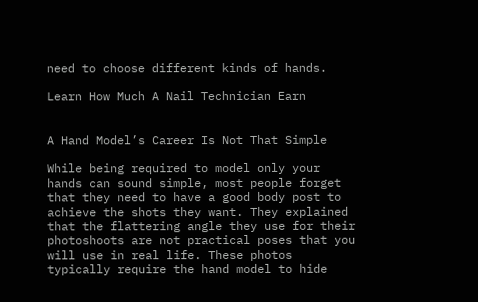need to choose different kinds of hands.

Learn How Much A Nail Technician Earn


A Hand Model’s Career Is Not That Simple

While being required to model only your hands can sound simple, most people forget that they need to have a good body post to achieve the shots they want. They explained that the flattering angle they use for their photoshoots are not practical poses that you will use in real life. These photos typically require the hand model to hide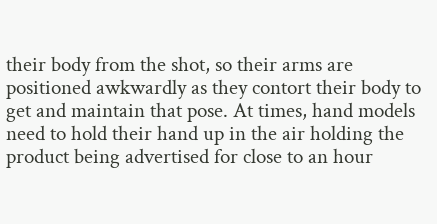their body from the shot, so their arms are positioned awkwardly as they contort their body to get and maintain that pose. At times, hand models need to hold their hand up in the air holding the product being advertised for close to an hour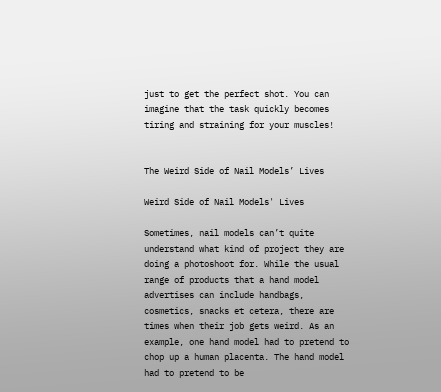just to get the perfect shot. You can imagine that the task quickly becomes tiring and straining for your muscles!


The Weird Side of Nail Models’ Lives

Weird Side of Nail Models' Lives

Sometimes, nail models can’t quite understand what kind of project they are doing a photoshoot for. While the usual range of products that a hand model advertises can include handbags, cosmetics, snacks et cetera, there are times when their job gets weird. As an example, one hand model had to pretend to chop up a human placenta. The hand model had to pretend to be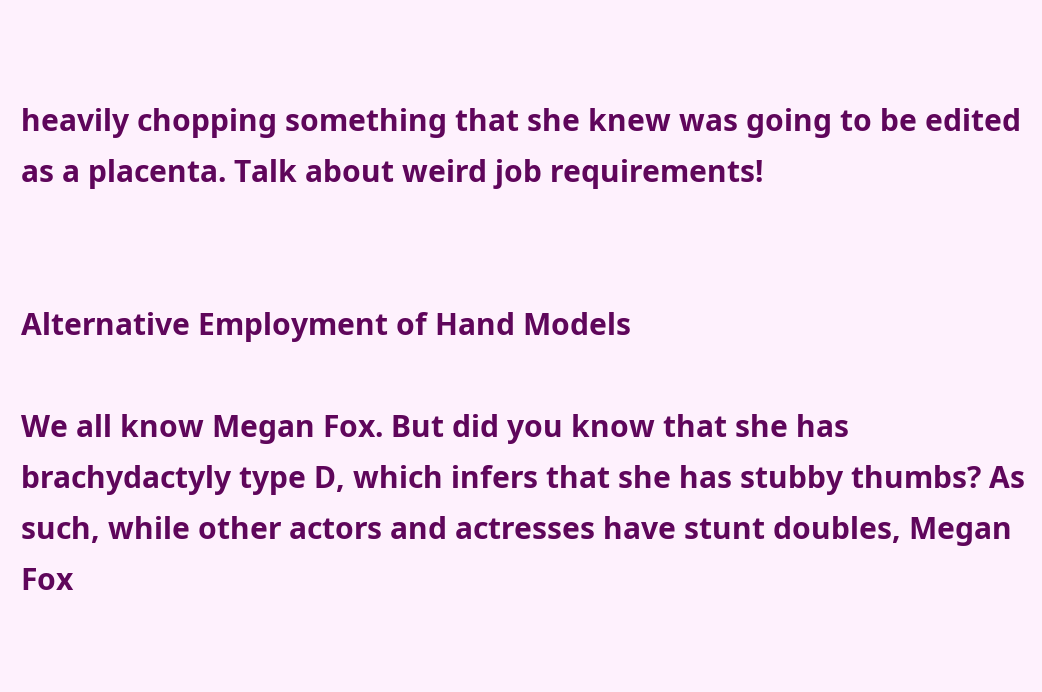heavily chopping something that she knew was going to be edited as a placenta. Talk about weird job requirements!


Alternative Employment of Hand Models

We all know Megan Fox. But did you know that she has brachydactyly type D, which infers that she has stubby thumbs? As such, while other actors and actresses have stunt doubles, Megan Fox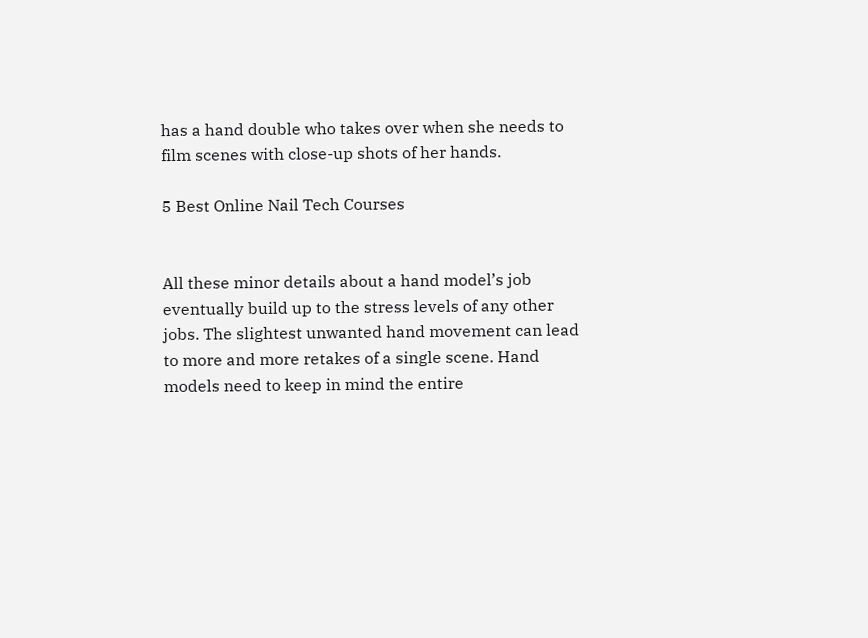has a hand double who takes over when she needs to film scenes with close-up shots of her hands.

5 Best Online Nail Tech Courses


All these minor details about a hand model’s job eventually build up to the stress levels of any other jobs. The slightest unwanted hand movement can lead to more and more retakes of a single scene. Hand models need to keep in mind the entire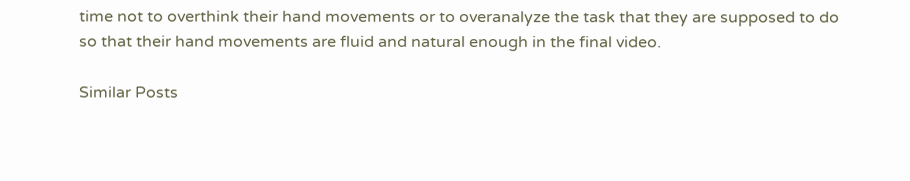time not to overthink their hand movements or to overanalyze the task that they are supposed to do so that their hand movements are fluid and natural enough in the final video.

Similar Posts